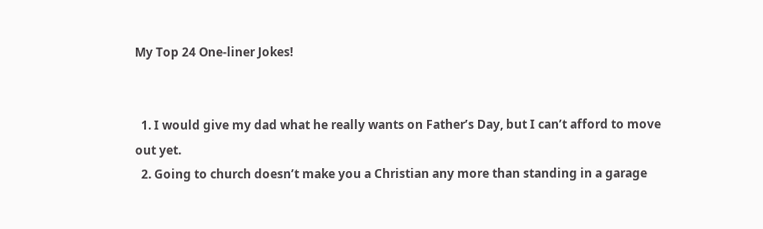My Top 24 One-liner Jokes!


  1. I would give my dad what he really wants on Father’s Day, but I can’t afford to move out yet.
  2. Going to church doesn’t make you a Christian any more than standing in a garage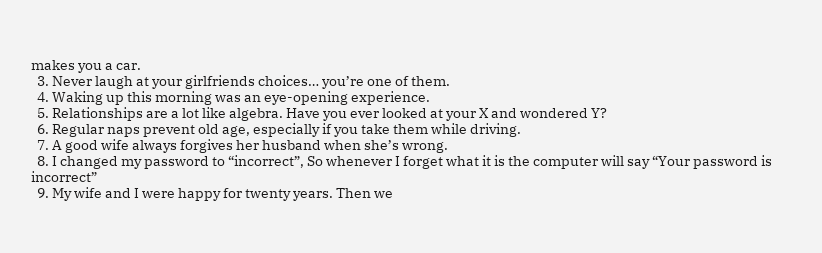makes you a car.
  3. Never laugh at your girlfriends choices… you’re one of them.
  4. Waking up this morning was an eye-opening experience.
  5. Relationships are a lot like algebra. Have you ever looked at your X and wondered Y?
  6. Regular naps prevent old age, especially if you take them while driving.
  7. A good wife always forgives her husband when she’s wrong.
  8. I changed my password to “incorrect”, So whenever I forget what it is the computer will say “Your password is incorrect”
  9. My wife and I were happy for twenty years. Then we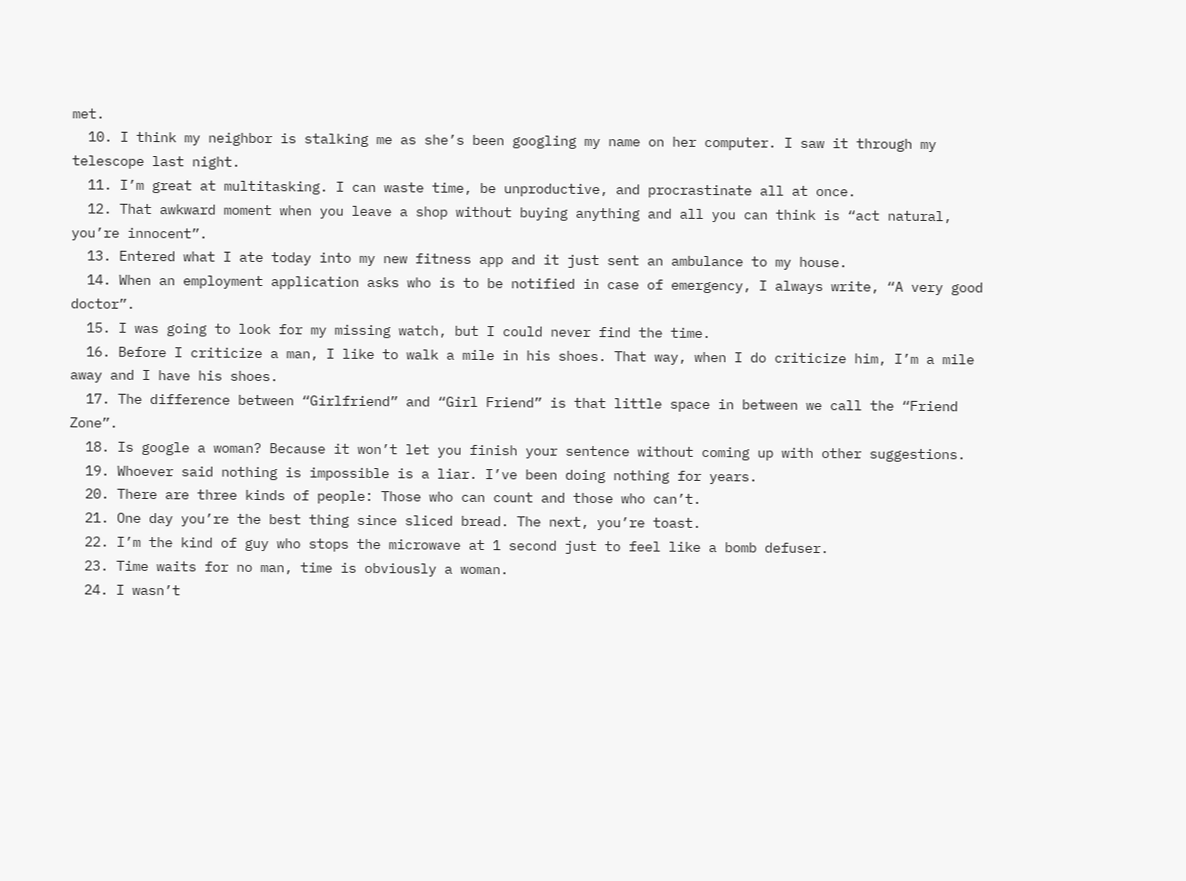met.
  10. I think my neighbor is stalking me as she’s been googling my name on her computer. I saw it through my telescope last night.
  11. I’m great at multitasking. I can waste time, be unproductive, and procrastinate all at once.
  12. That awkward moment when you leave a shop without buying anything and all you can think is “act natural, you’re innocent”.
  13. Entered what I ate today into my new fitness app and it just sent an ambulance to my house.
  14. When an employment application asks who is to be notified in case of emergency, I always write, “A very good doctor”.
  15. I was going to look for my missing watch, but I could never find the time.
  16. Before I criticize a man, I like to walk a mile in his shoes. That way, when I do criticize him, I’m a mile away and I have his shoes.
  17. The difference between “Girlfriend” and “Girl Friend” is that little space in between we call the “Friend Zone”.
  18. Is google a woman? Because it won’t let you finish your sentence without coming up with other suggestions.
  19. Whoever said nothing is impossible is a liar. I’ve been doing nothing for years.
  20. There are three kinds of people: Those who can count and those who can’t.
  21. One day you’re the best thing since sliced bread. The next, you’re toast.
  22. I’m the kind of guy who stops the microwave at 1 second just to feel like a bomb defuser.
  23. Time waits for no man, time is obviously a woman.
  24. I wasn’t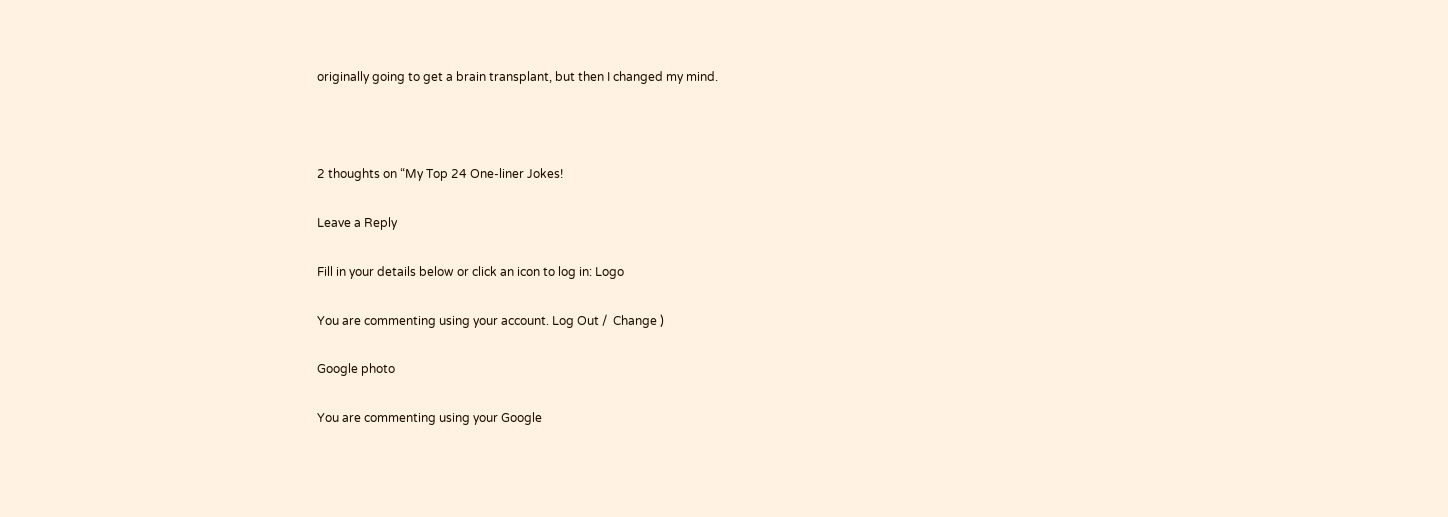originally going to get a brain transplant, but then I changed my mind.



2 thoughts on “My Top 24 One-liner Jokes!

Leave a Reply

Fill in your details below or click an icon to log in: Logo

You are commenting using your account. Log Out /  Change )

Google photo

You are commenting using your Google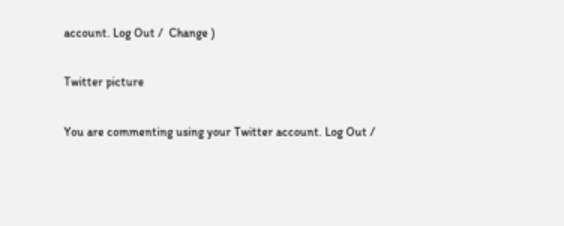account. Log Out /  Change )

Twitter picture

You are commenting using your Twitter account. Log Out /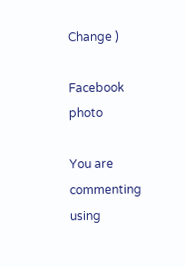Change )

Facebook photo

You are commenting using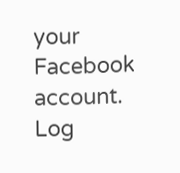your Facebook account. Log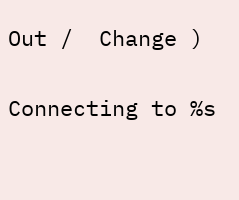Out /  Change )

Connecting to %s